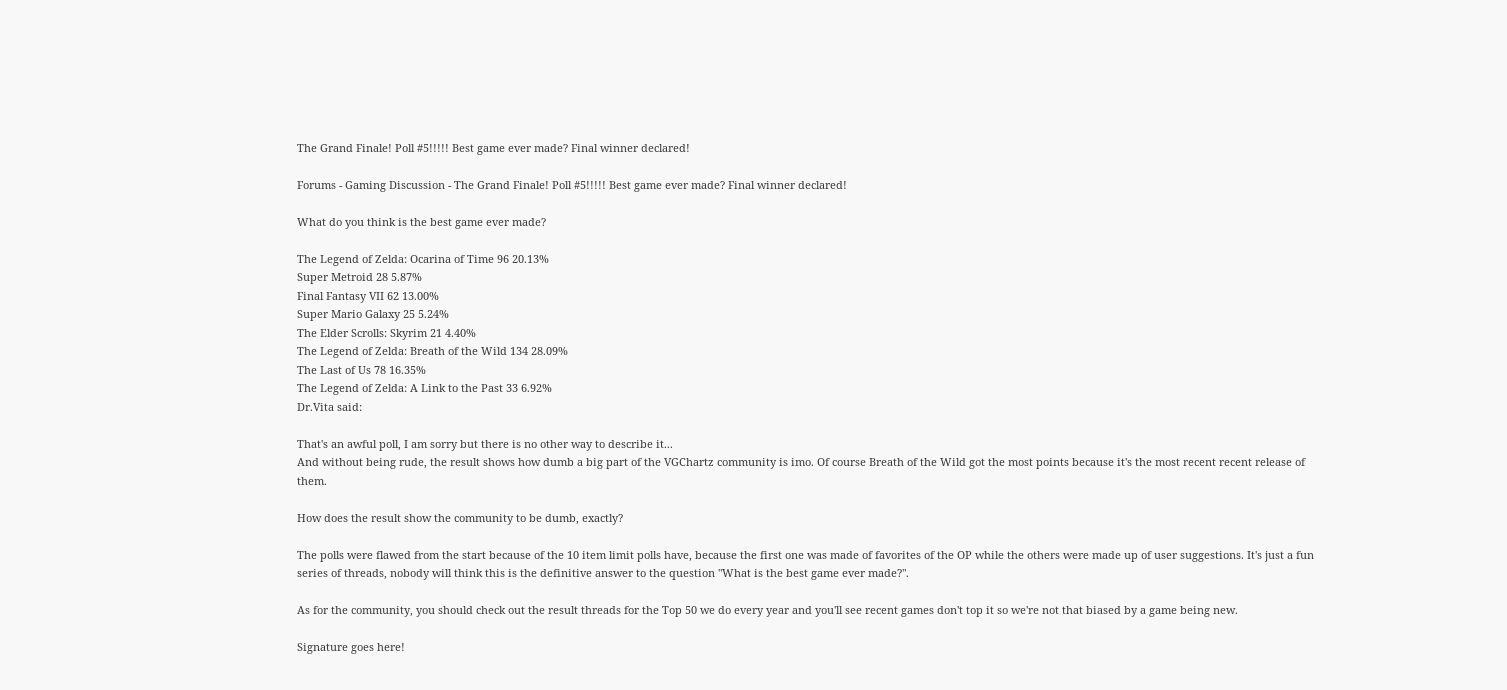The Grand Finale! Poll #5!!!!! Best game ever made? Final winner declared!

Forums - Gaming Discussion - The Grand Finale! Poll #5!!!!! Best game ever made? Final winner declared!

What do you think is the best game ever made?

The Legend of Zelda: Ocarina of Time 96 20.13%
Super Metroid 28 5.87%
Final Fantasy VII 62 13.00%
Super Mario Galaxy 25 5.24%
The Elder Scrolls: Skyrim 21 4.40%
The Legend of Zelda: Breath of the Wild 134 28.09%
The Last of Us 78 16.35%
The Legend of Zelda: A Link to the Past 33 6.92%
Dr.Vita said:

That's an awful poll, I am sorry but there is no other way to describe it...
And without being rude, the result shows how dumb a big part of the VGChartz community is imo. Of course Breath of the Wild got the most points because it's the most recent recent release of them.

How does the result show the community to be dumb, exactly?

The polls were flawed from the start because of the 10 item limit polls have, because the first one was made of favorites of the OP while the others were made up of user suggestions. It's just a fun series of threads, nobody will think this is the definitive answer to the question "What is the best game ever made?".

As for the community, you should check out the result threads for the Top 50 we do every year and you'll see recent games don't top it so we're not that biased by a game being new.

Signature goes here!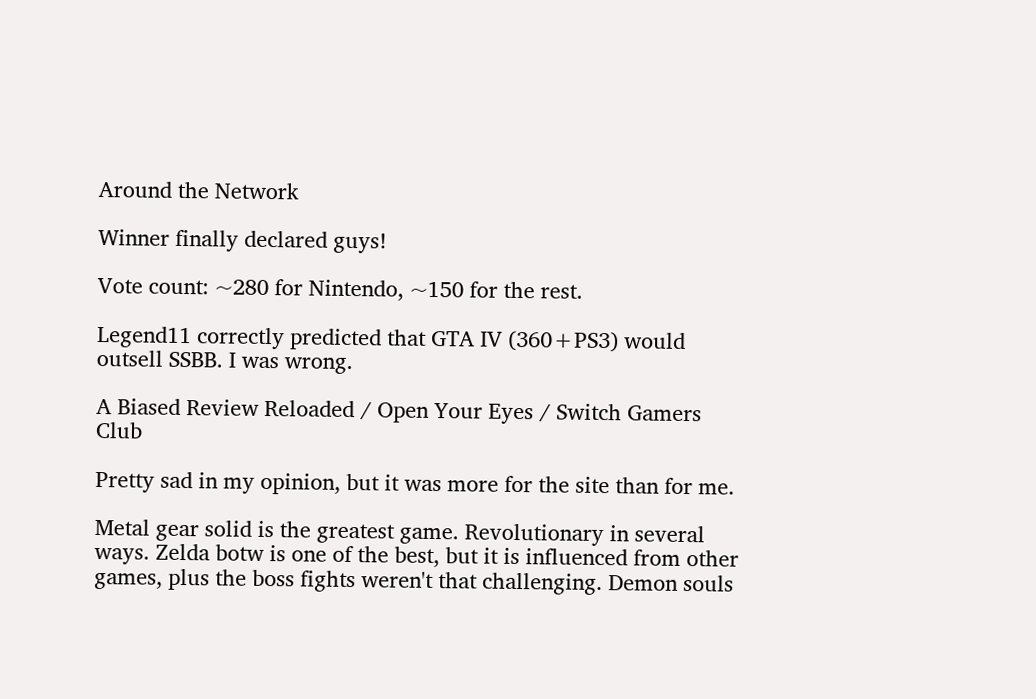Around the Network

Winner finally declared guys!

Vote count: ~280 for Nintendo, ~150 for the rest.

Legend11 correctly predicted that GTA IV (360+PS3) would outsell SSBB. I was wrong.

A Biased Review Reloaded / Open Your Eyes / Switch Gamers Club

Pretty sad in my opinion, but it was more for the site than for me.

Metal gear solid is the greatest game. Revolutionary in several ways. Zelda botw is one of the best, but it is influenced from other games, plus the boss fights weren't that challenging. Demon souls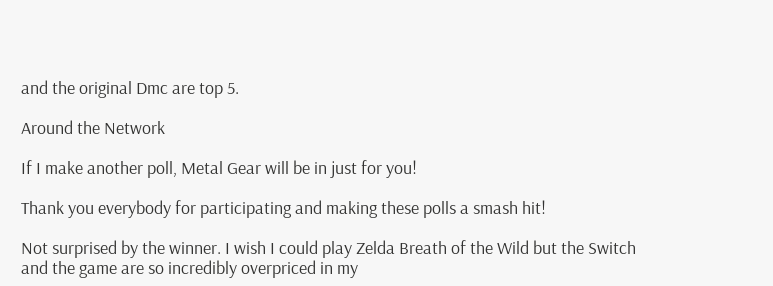and the original Dmc are top 5.

Around the Network

If I make another poll, Metal Gear will be in just for you!

Thank you everybody for participating and making these polls a smash hit!

Not surprised by the winner. I wish I could play Zelda Breath of the Wild but the Switch and the game are so incredibly overpriced in my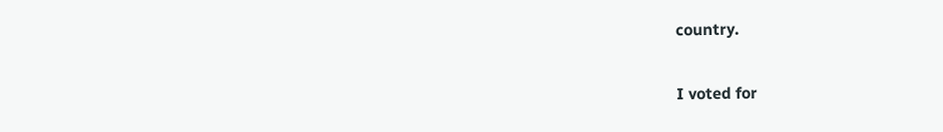country.

I voted for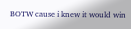BOTW cause i knew it would win